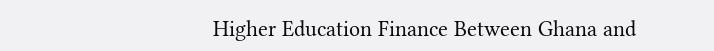Higher Education Finance Between Ghana and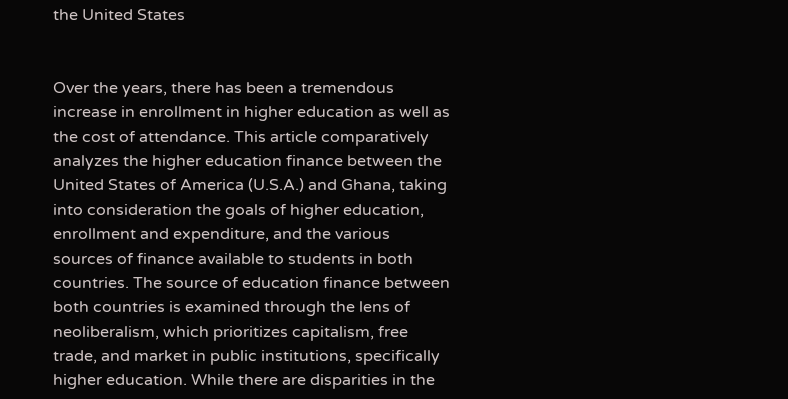the United States


Over the years, there has been a tremendous increase in enrollment in higher education as well as the cost of attendance. This article comparatively analyzes the higher education finance between the United States of America (U.S.A.) and Ghana, taking into consideration the goals of higher education, enrollment and expenditure, and the various sources of finance available to students in both countries. The source of education finance between both countries is examined through the lens of neoliberalism, which prioritizes capitalism, free trade, and market in public institutions, specifically higher education. While there are disparities in the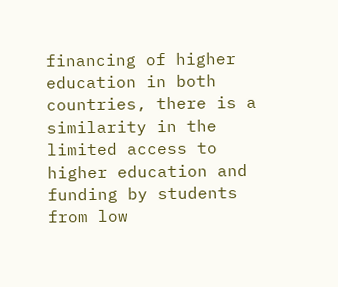financing of higher education in both countries, there is a similarity in the limited access to higher education and funding by students from low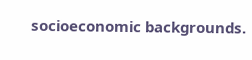socioeconomic backgrounds.